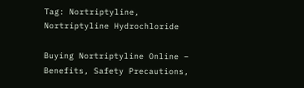Tag: Nortriptyline, Nortriptyline Hydrochloride

Buying Nortriptyline Online – Benefits, Safety Precautions,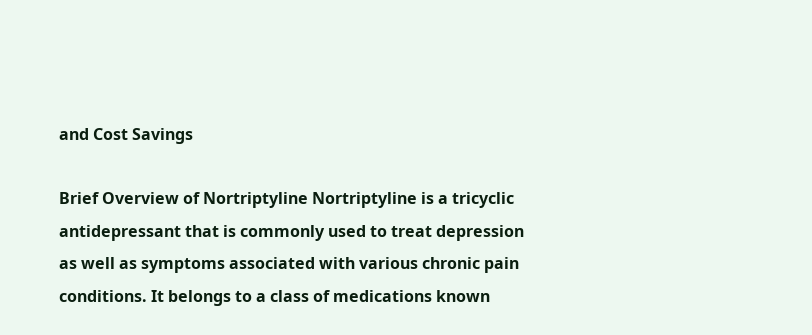and Cost Savings

Brief Overview of Nortriptyline Nortriptyline is a tricyclic antidepressant that is commonly used to treat depression as well as symptoms associated with various chronic pain conditions. It belongs to a class of medications known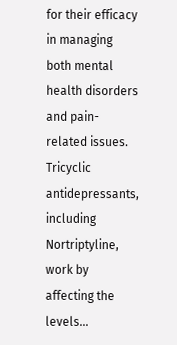for their efficacy in managing both mental health disorders and pain-related issues. Tricyclic antidepressants, including Nortriptyline, work by affecting the levels…